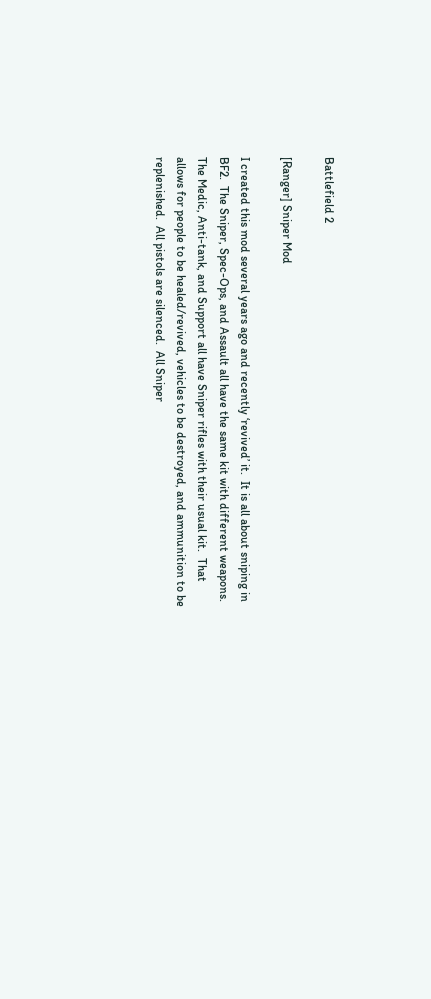Battlefield 2

[Ranger] Sniper Mod

I created this mod several years ago and recently ‘revived’ it.  It is all about sniping in BF2.  The Sniper, Spec-Ops, and Assault all have the same kit with different weapons.  The Medic, Anti-tank, and Support all have Sniper rifles with their usual kit.  That allows for people to be healed/revived, vehicles to be destroyed, and ammunition to be replenished.  All pistols are silenced.  All Sniper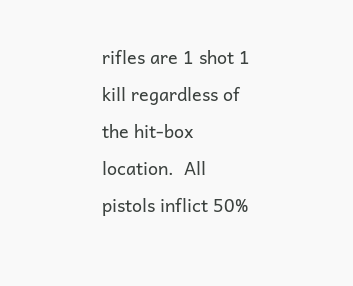rifles are 1 shot 1 kill regardless of the hit-box location.  All pistols inflict 50%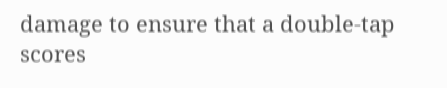damage to ensure that a double-tap scores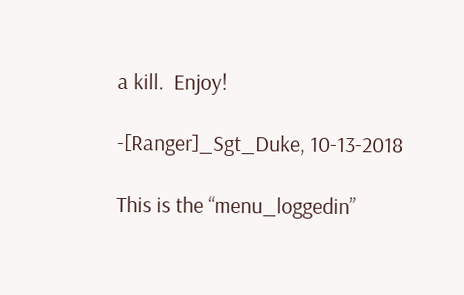a kill.  Enjoy!

-[Ranger]_Sgt_Duke, 10-13-2018

This is the “menu_loggedin”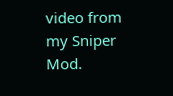video from my Sniper Mod.